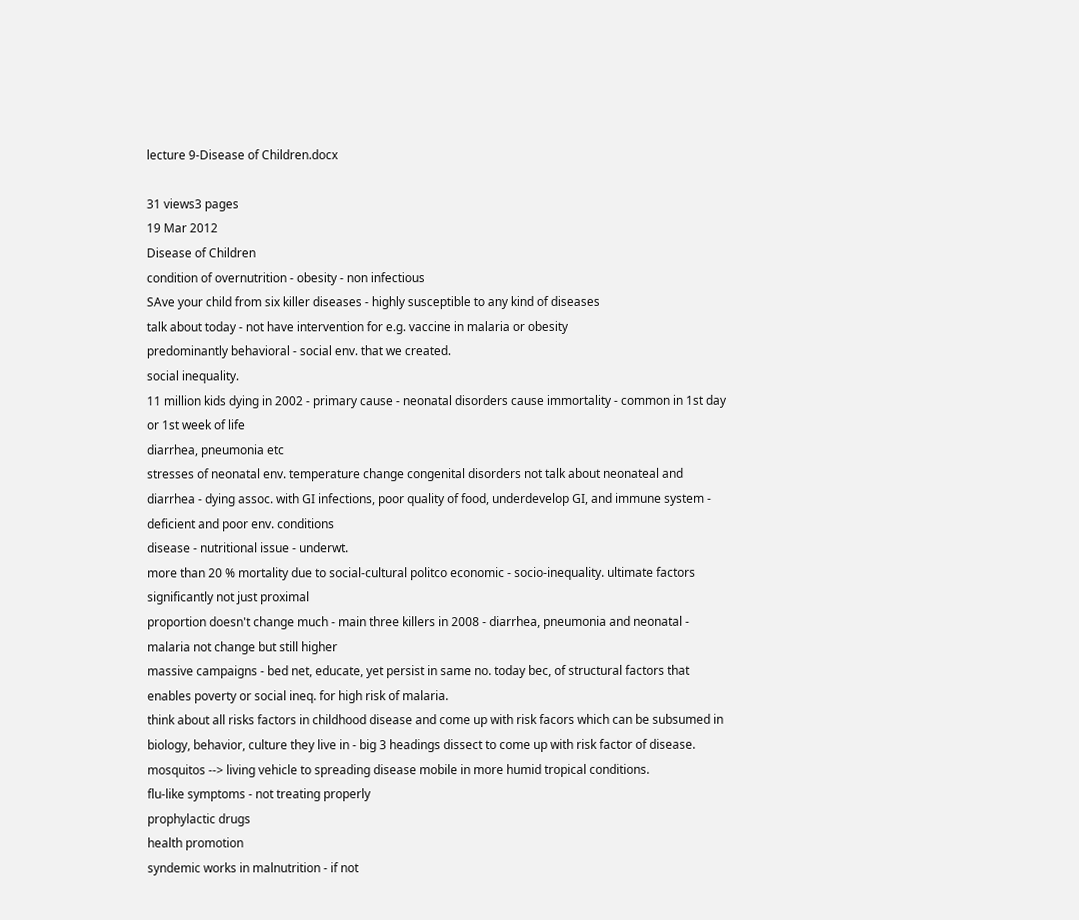lecture 9-Disease of Children.docx

31 views3 pages
19 Mar 2012
Disease of Children
condition of overnutrition - obesity - non infectious
SAve your child from six killer diseases - highly susceptible to any kind of diseases
talk about today - not have intervention for e.g. vaccine in malaria or obesity
predominantly behavioral - social env. that we created.
social inequality.
11 million kids dying in 2002 - primary cause - neonatal disorders cause immortality - common in 1st day
or 1st week of life
diarrhea, pneumonia etc
stresses of neonatal env. temperature change congenital disorders not talk about neonateal and
diarrhea - dying assoc. with GI infections, poor quality of food, underdevelop GI, and immune system -
deficient and poor env. conditions
disease - nutritional issue - underwt.
more than 20 % mortality due to social-cultural politco economic - socio-inequality. ultimate factors
significantly not just proximal
proportion doesn't change much - main three killers in 2008 - diarrhea, pneumonia and neonatal -
malaria not change but still higher
massive campaigns - bed net, educate, yet persist in same no. today bec, of structural factors that
enables poverty or social ineq. for high risk of malaria.
think about all risks factors in childhood disease and come up with risk facors which can be subsumed in
biology, behavior, culture they live in - big 3 headings dissect to come up with risk factor of disease.
mosquitos --> living vehicle to spreading disease mobile in more humid tropical conditions.
flu-like symptoms - not treating properly
prophylactic drugs
health promotion
syndemic works in malnutrition - if not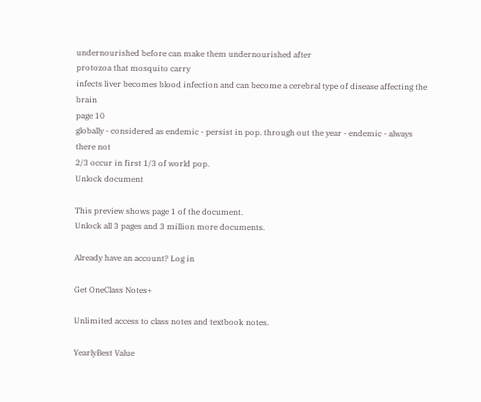undernourished before can make them undernourished after
protozoa that mosquito carry
infects liver becomes blood infection and can become a cerebral type of disease affecting the brain
page 10
globally - considered as endemic - persist in pop. through out the year - endemic - always there not
2/3 occur in first 1/3 of world pop.
Unlock document

This preview shows page 1 of the document.
Unlock all 3 pages and 3 million more documents.

Already have an account? Log in

Get OneClass Notes+

Unlimited access to class notes and textbook notes.

YearlyBest Value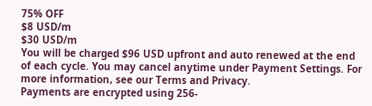75% OFF
$8 USD/m
$30 USD/m
You will be charged $96 USD upfront and auto renewed at the end of each cycle. You may cancel anytime under Payment Settings. For more information, see our Terms and Privacy.
Payments are encrypted using 256-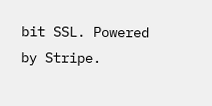bit SSL. Powered by Stripe.